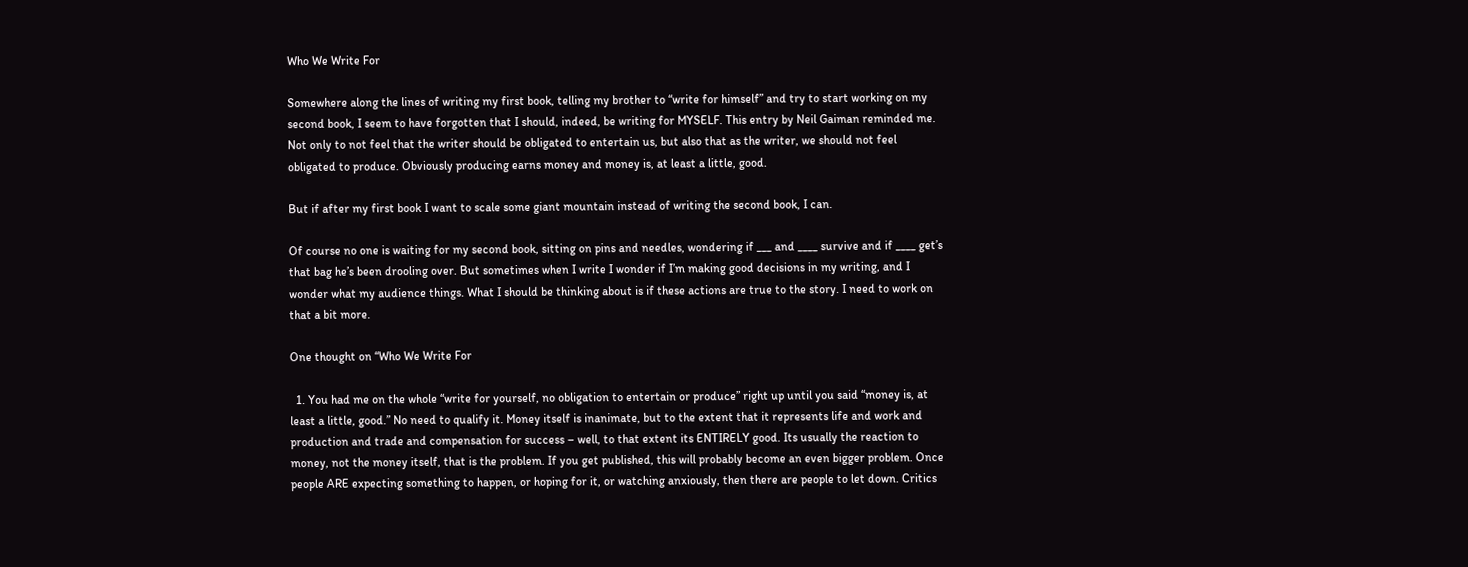Who We Write For

Somewhere along the lines of writing my first book, telling my brother to “write for himself” and try to start working on my second book, I seem to have forgotten that I should, indeed, be writing for MYSELF. This entry by Neil Gaiman reminded me. Not only to not feel that the writer should be obligated to entertain us, but also that as the writer, we should not feel obligated to produce. Obviously producing earns money and money is, at least a little, good.

But if after my first book I want to scale some giant mountain instead of writing the second book, I can.

Of course no one is waiting for my second book, sitting on pins and needles, wondering if ___ and ____ survive and if ____ get’s that bag he’s been drooling over. But sometimes when I write I wonder if I’m making good decisions in my writing, and I wonder what my audience things. What I should be thinking about is if these actions are true to the story. I need to work on that a bit more.

One thought on “Who We Write For

  1. You had me on the whole “write for yourself, no obligation to entertain or produce” right up until you said “money is, at least a little, good.” No need to qualify it. Money itself is inanimate, but to the extent that it represents life and work and production and trade and compensation for success – well, to that extent its ENTIRELY good. Its usually the reaction to money, not the money itself, that is the problem. If you get published, this will probably become an even bigger problem. Once people ARE expecting something to happen, or hoping for it, or watching anxiously, then there are people to let down. Critics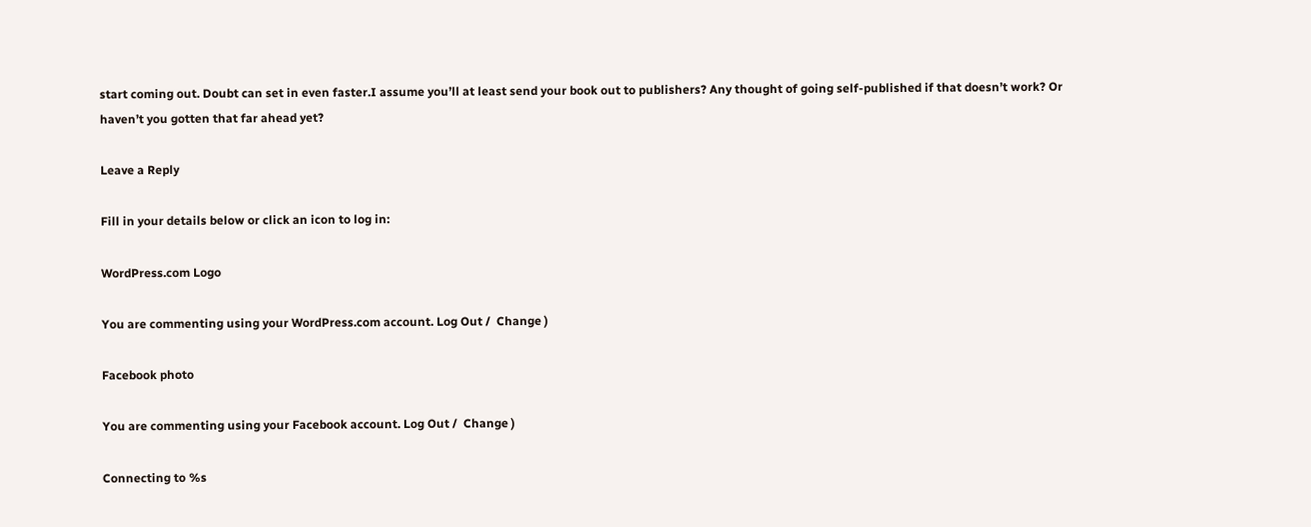start coming out. Doubt can set in even faster.I assume you’ll at least send your book out to publishers? Any thought of going self-published if that doesn’t work? Or haven’t you gotten that far ahead yet?

Leave a Reply

Fill in your details below or click an icon to log in:

WordPress.com Logo

You are commenting using your WordPress.com account. Log Out /  Change )

Facebook photo

You are commenting using your Facebook account. Log Out /  Change )

Connecting to %s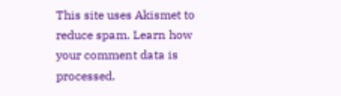This site uses Akismet to reduce spam. Learn how your comment data is processed.